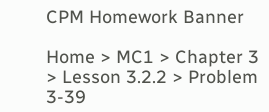CPM Homework Banner

Home > MC1 > Chapter 3 > Lesson 3.2.2 > Problem 3-39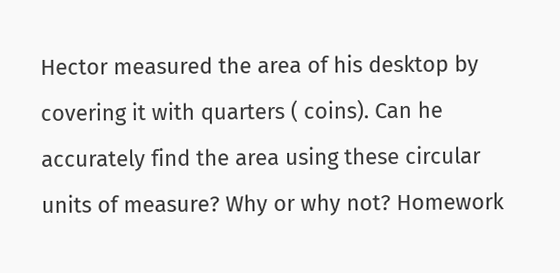Hector measured the area of his desktop by covering it with quarters ( coins). Can he accurately find the area using these circular units of measure? Why or why not? Homework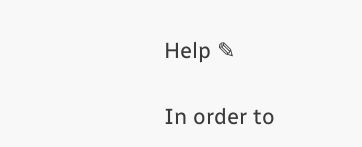Help ✎

In order to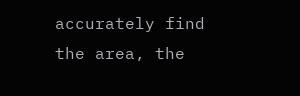accurately find the area, the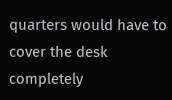quarters would have to cover the desk completely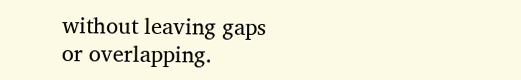without leaving gaps or overlapping.